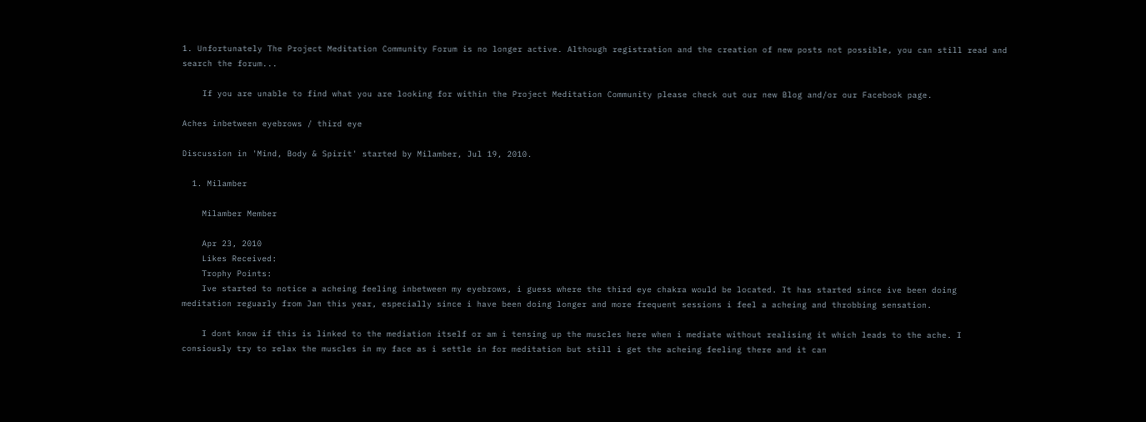1. Unfortunately The Project Meditation Community Forum is no longer active. Although registration and the creation of new posts not possible, you can still read and search the forum...

    If you are unable to find what you are looking for within the Project Meditation Community please check out our new Blog and/or our Facebook page.

Aches inbetween eyebrows / third eye

Discussion in 'Mind, Body & Spirit' started by Milamber, Jul 19, 2010.

  1. Milamber

    Milamber Member

    Apr 23, 2010
    Likes Received:
    Trophy Points:
    Ive started to notice a acheing feeling inbetween my eyebrows, i guess where the third eye chakra would be located. It has started since ive been doing meditation reguarly from Jan this year, especially since i have been doing longer and more frequent sessions i feel a acheing and throbbing sensation.

    I dont know if this is linked to the mediation itself or am i tensing up the muscles here when i mediate without realising it which leads to the ache. I consiously try to relax the muscles in my face as i settle in for meditation but still i get the acheing feeling there and it can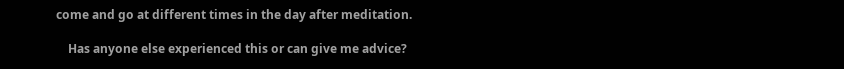come and go at different times in the day after meditation.

    Has anyone else experienced this or can give me advice?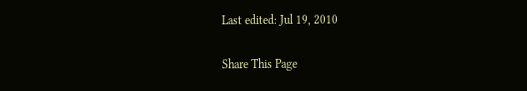Last edited: Jul 19, 2010

Share This Page